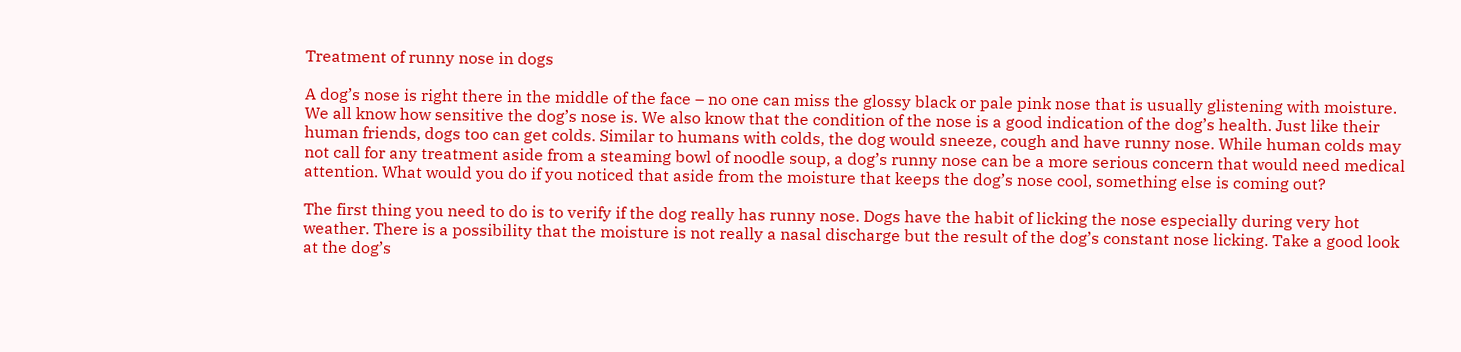Treatment of runny nose in dogs

A dog’s nose is right there in the middle of the face – no one can miss the glossy black or pale pink nose that is usually glistening with moisture. We all know how sensitive the dog’s nose is. We also know that the condition of the nose is a good indication of the dog’s health. Just like their human friends, dogs too can get colds. Similar to humans with colds, the dog would sneeze, cough and have runny nose. While human colds may not call for any treatment aside from a steaming bowl of noodle soup, a dog’s runny nose can be a more serious concern that would need medical attention. What would you do if you noticed that aside from the moisture that keeps the dog’s nose cool, something else is coming out?

The first thing you need to do is to verify if the dog really has runny nose. Dogs have the habit of licking the nose especially during very hot weather. There is a possibility that the moisture is not really a nasal discharge but the result of the dog’s constant nose licking. Take a good look at the dog’s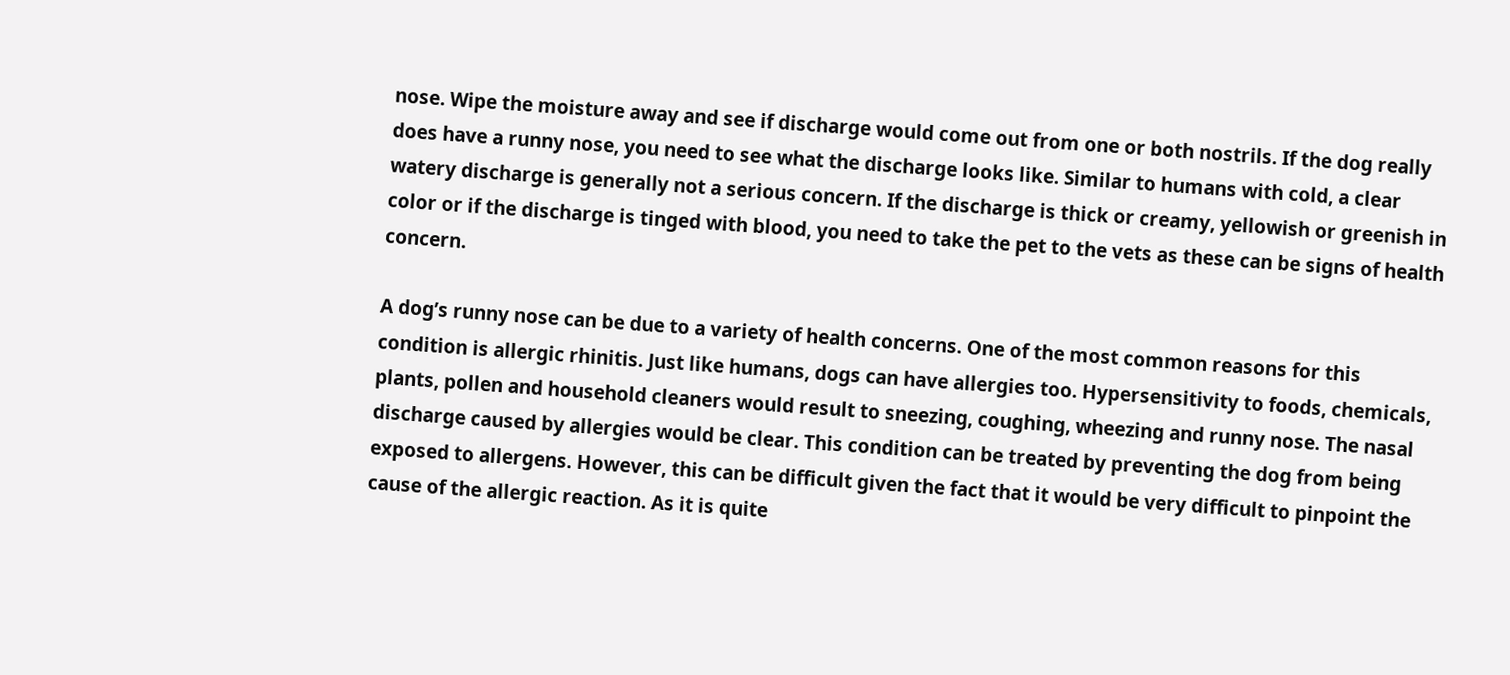nose. Wipe the moisture away and see if discharge would come out from one or both nostrils. If the dog really does have a runny nose, you need to see what the discharge looks like. Similar to humans with cold, a clear watery discharge is generally not a serious concern. If the discharge is thick or creamy, yellowish or greenish in color or if the discharge is tinged with blood, you need to take the pet to the vets as these can be signs of health concern.

A dog’s runny nose can be due to a variety of health concerns. One of the most common reasons for this condition is allergic rhinitis. Just like humans, dogs can have allergies too. Hypersensitivity to foods, chemicals, plants, pollen and household cleaners would result to sneezing, coughing, wheezing and runny nose. The nasal discharge caused by allergies would be clear. This condition can be treated by preventing the dog from being exposed to allergens. However, this can be difficult given the fact that it would be very difficult to pinpoint the cause of the allergic reaction. As it is quite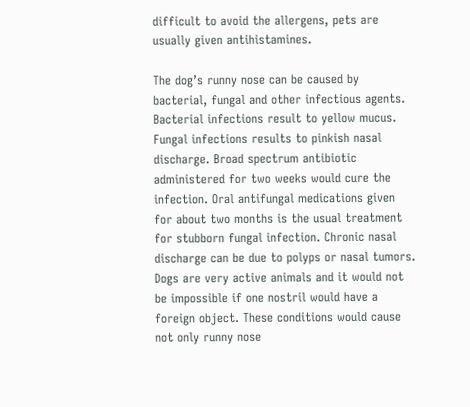difficult to avoid the allergens, pets are usually given antihistamines.

The dog’s runny nose can be caused by bacterial, fungal and other infectious agents. Bacterial infections result to yellow mucus. Fungal infections results to pinkish nasal discharge. Broad spectrum antibiotic administered for two weeks would cure the infection. Oral antifungal medications given for about two months is the usual treatment for stubborn fungal infection. Chronic nasal discharge can be due to polyps or nasal tumors. Dogs are very active animals and it would not be impossible if one nostril would have a foreign object. These conditions would cause not only runny nose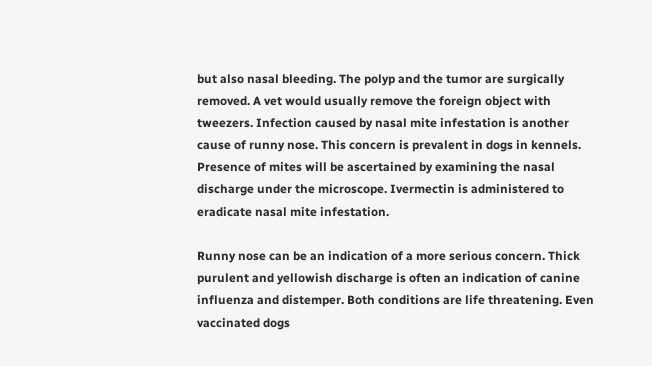but also nasal bleeding. The polyp and the tumor are surgically removed. A vet would usually remove the foreign object with tweezers. Infection caused by nasal mite infestation is another cause of runny nose. This concern is prevalent in dogs in kennels. Presence of mites will be ascertained by examining the nasal discharge under the microscope. Ivermectin is administered to eradicate nasal mite infestation.

Runny nose can be an indication of a more serious concern. Thick purulent and yellowish discharge is often an indication of canine influenza and distemper. Both conditions are life threatening. Even vaccinated dogs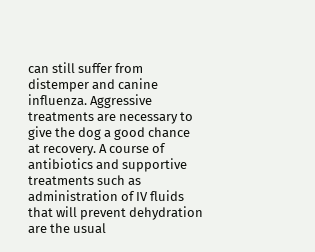can still suffer from distemper and canine influenza. Aggressive treatments are necessary to give the dog a good chance at recovery. A course of antibiotics and supportive treatments such as administration of IV fluids that will prevent dehydration are the usual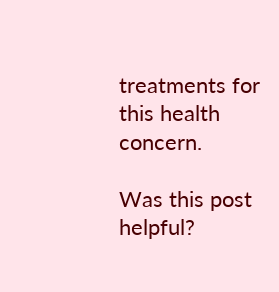treatments for this health concern.

Was this post helpful?